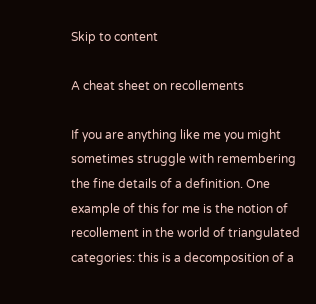Skip to content

A cheat sheet on recollements

If you are anything like me you might sometimes struggle with remembering the fine details of a definition. One example of this for me is the notion of recollement in the world of triangulated categories: this is a decomposition of a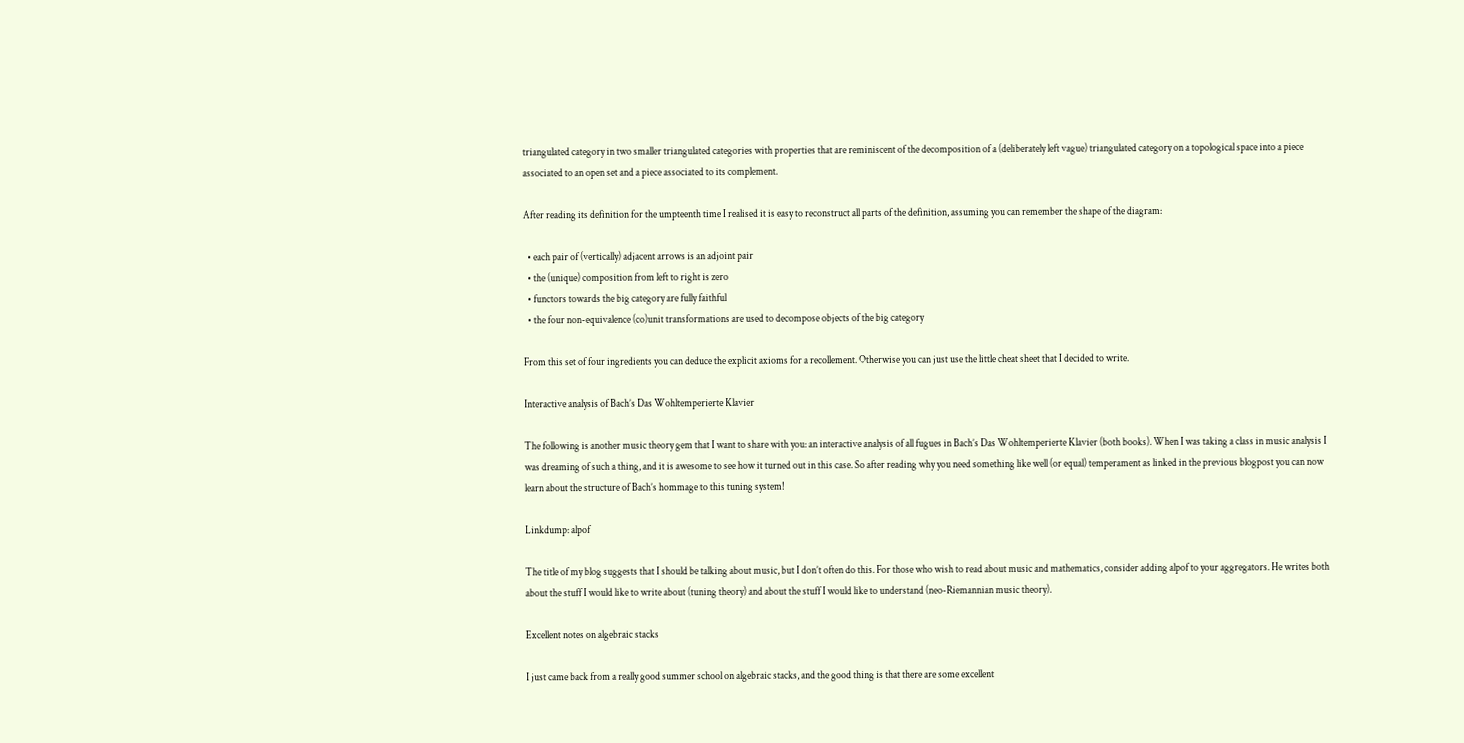triangulated category in two smaller triangulated categories with properties that are reminiscent of the decomposition of a (deliberately left vague) triangulated category on a topological space into a piece associated to an open set and a piece associated to its complement.

After reading its definition for the umpteenth time I realised it is easy to reconstruct all parts of the definition, assuming you can remember the shape of the diagram:

  • each pair of (vertically) adjacent arrows is an adjoint pair
  • the (unique) composition from left to right is zero
  • functors towards the big category are fully faithful
  • the four non-equivalence (co)unit transformations are used to decompose objects of the big category

From this set of four ingredients you can deduce the explicit axioms for a recollement. Otherwise you can just use the little cheat sheet that I decided to write.

Interactive analysis of Bach’s Das Wohltemperierte Klavier

The following is another music theory gem that I want to share with you: an interactive analysis of all fugues in Bach’s Das Wohltemperierte Klavier (both books). When I was taking a class in music analysis I was dreaming of such a thing, and it is awesome to see how it turned out in this case. So after reading why you need something like well (or equal) temperament as linked in the previous blogpost you can now learn about the structure of Bach’s hommage to this tuning system!

Linkdump: alpof

The title of my blog suggests that I should be talking about music, but I don’t often do this. For those who wish to read about music and mathematics, consider adding alpof to your aggregators. He writes both about the stuff I would like to write about (tuning theory) and about the stuff I would like to understand (neo-Riemannian music theory).

Excellent notes on algebraic stacks

I just came back from a really good summer school on algebraic stacks, and the good thing is that there are some excellent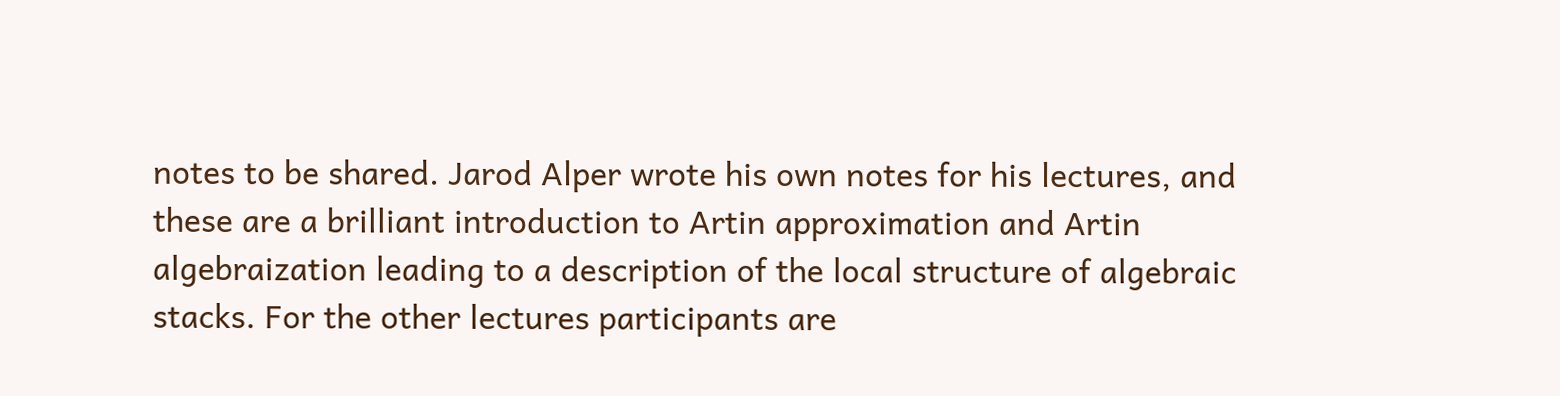notes to be shared. Jarod Alper wrote his own notes for his lectures, and these are a brilliant introduction to Artin approximation and Artin algebraization leading to a description of the local structure of algebraic stacks. For the other lectures participants are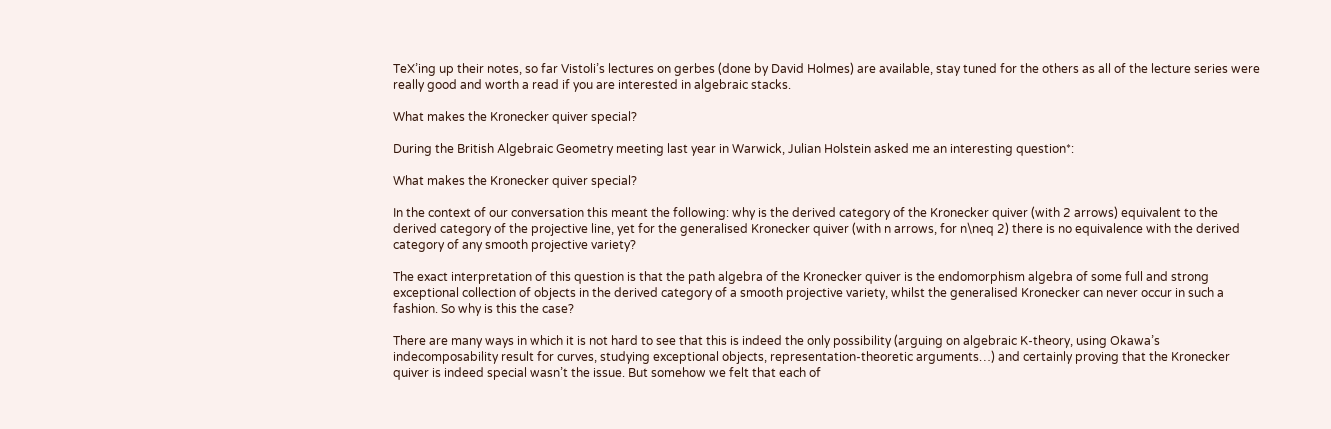TeX’ing up their notes, so far Vistoli’s lectures on gerbes (done by David Holmes) are available, stay tuned for the others as all of the lecture series were really good and worth a read if you are interested in algebraic stacks.

What makes the Kronecker quiver special?

During the British Algebraic Geometry meeting last year in Warwick, Julian Holstein asked me an interesting question*:

What makes the Kronecker quiver special?

In the context of our conversation this meant the following: why is the derived category of the Kronecker quiver (with 2 arrows) equivalent to the derived category of the projective line, yet for the generalised Kronecker quiver (with n arrows, for n\neq 2) there is no equivalence with the derived category of any smooth projective variety?

The exact interpretation of this question is that the path algebra of the Kronecker quiver is the endomorphism algebra of some full and strong exceptional collection of objects in the derived category of a smooth projective variety, whilst the generalised Kronecker can never occur in such a fashion. So why is this the case?

There are many ways in which it is not hard to see that this is indeed the only possibility (arguing on algebraic K-theory, using Okawa’s indecomposability result for curves, studying exceptional objects, representation-theoretic arguments…) and certainly proving that the Kronecker quiver is indeed special wasn’t the issue. But somehow we felt that each of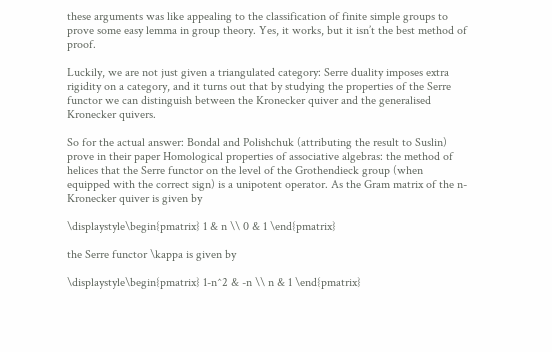these arguments was like appealing to the classification of finite simple groups to prove some easy lemma in group theory. Yes, it works, but it isn’t the best method of proof.

Luckily, we are not just given a triangulated category: Serre duality imposes extra rigidity on a category, and it turns out that by studying the properties of the Serre functor we can distinguish between the Kronecker quiver and the generalised Kronecker quivers.

So for the actual answer: Bondal and Polishchuk (attributing the result to Suslin) prove in their paper Homological properties of associative algebras: the method of helices that the Serre functor on the level of the Grothendieck group (when equipped with the correct sign) is a unipotent operator. As the Gram matrix of the n-Kronecker quiver is given by

\displaystyle\begin{pmatrix} 1 & n \\ 0 & 1 \end{pmatrix}

the Serre functor \kappa is given by

\displaystyle\begin{pmatrix} 1-n^2 & -n \\ n & 1 \end{pmatrix}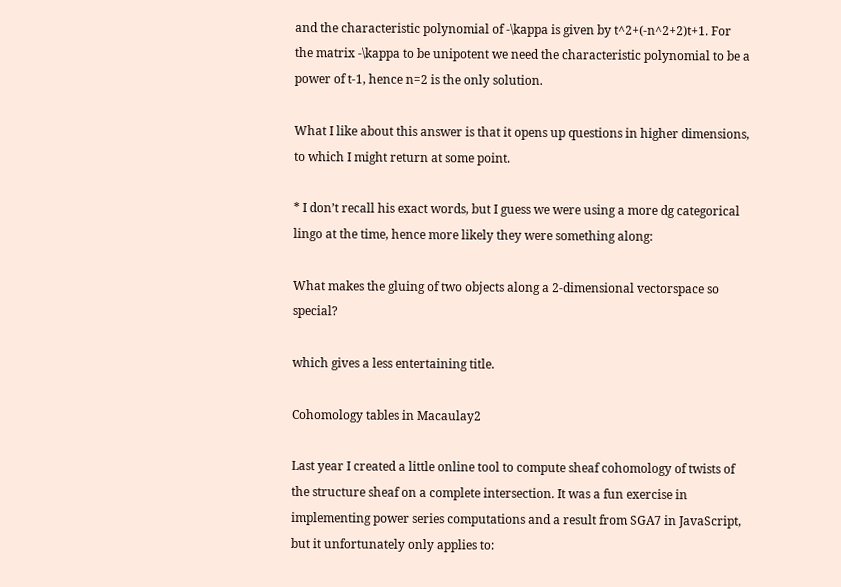and the characteristic polynomial of -\kappa is given by t^2+(-n^2+2)t+1. For the matrix -\kappa to be unipotent we need the characteristic polynomial to be a power of t-1, hence n=2 is the only solution.

What I like about this answer is that it opens up questions in higher dimensions, to which I might return at some point.

* I don’t recall his exact words, but I guess we were using a more dg categorical lingo at the time, hence more likely they were something along:

What makes the gluing of two objects along a 2-dimensional vectorspace so special?

which gives a less entertaining title.

Cohomology tables in Macaulay2

Last year I created a little online tool to compute sheaf cohomology of twists of the structure sheaf on a complete intersection. It was a fun exercise in implementing power series computations and a result from SGA7 in JavaScript, but it unfortunately only applies to: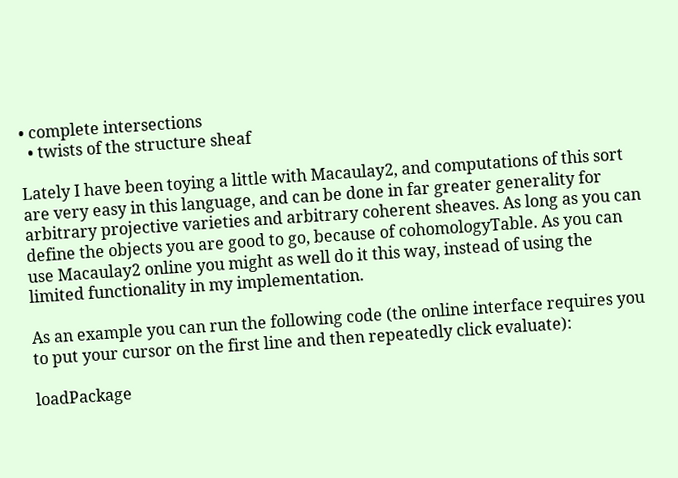• complete intersections
  • twists of the structure sheaf

Lately I have been toying a little with Macaulay2, and computations of this sort are very easy in this language, and can be done in far greater generality for arbitrary projective varieties and arbitrary coherent sheaves. As long as you can define the objects you are good to go, because of cohomologyTable. As you can use Macaulay2 online you might as well do it this way, instead of using the limited functionality in my implementation.

As an example you can run the following code (the online interface requires you to put your cursor on the first line and then repeatedly click evaluate):

loadPackage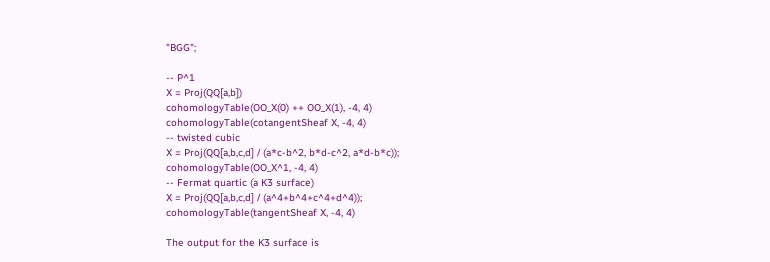"BGG";

-- P^1
X = Proj(QQ[a,b])
cohomologyTable(OO_X(0) ++ OO_X(1), -4, 4)
cohomologyTable(cotangentSheaf X, -4, 4)
-- twisted cubic
X = Proj(QQ[a,b,c,d] / (a*c-b^2, b*d-c^2, a*d-b*c));
cohomologyTable(OO_X^1, -4, 4)
-- Fermat quartic (a K3 surface)
X = Proj(QQ[a,b,c,d] / (a^4+b^4+c^4+d^4));
cohomologyTable(tangentSheaf X, -4, 4)

The output for the K3 surface is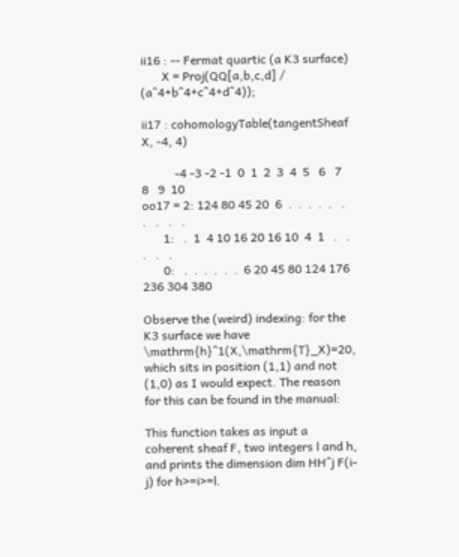ii16 : -- Fermat quartic (a K3 surface)
       X = Proj(QQ[a,b,c,d] / (a^4+b^4+c^4+d^4));

ii17 : cohomologyTable(tangentSheaf X, -4, 4)

           -4 -3 -2 -1  0  1  2  3  4  5   6   7   8   9  10
oo17 = 2: 124 80 45 20  6  .  .  .  .  .   .   .   .   .   .
       1:   .  1  4 10 16 20 16 10  4  1   .   .   .   .   .
       0:   .  .  .  .  .  .  6 20 45 80 124 176 236 304 380

Observe the (weird) indexing: for the K3 surface we have \mathrm{h}^1(X,\mathrm{T}_X)=20, which sits in position (1,1) and not (1,0) as I would expect. The reason for this can be found in the manual:

This function takes as input a coherent sheaf F, two integers l and h, and prints the dimension dim HH^j F(i-j) for h>=i>=l.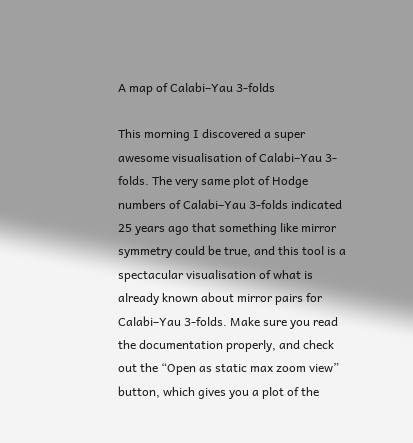A map of Calabi–Yau 3-folds

This morning I discovered a super awesome visualisation of Calabi–Yau 3-folds. The very same plot of Hodge numbers of Calabi–Yau 3-folds indicated 25 years ago that something like mirror symmetry could be true, and this tool is a spectacular visualisation of what is already known about mirror pairs for Calabi–Yau 3-folds. Make sure you read the documentation properly, and check out the “Open as static max zoom view” button, which gives you a plot of the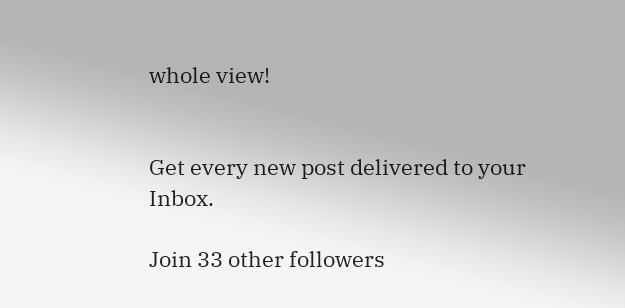whole view!


Get every new post delivered to your Inbox.

Join 33 other followers